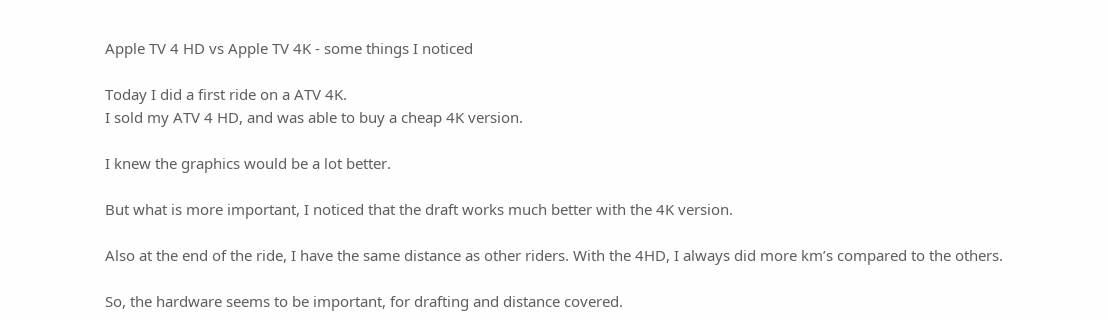Apple TV 4 HD vs Apple TV 4K - some things I noticed

Today I did a first ride on a ATV 4K.
I sold my ATV 4 HD, and was able to buy a cheap 4K version.

I knew the graphics would be a lot better.

But what is more important, I noticed that the draft works much better with the 4K version.

Also at the end of the ride, I have the same distance as other riders. With the 4HD, I always did more km’s compared to the others.

So, the hardware seems to be important, for drafting and distance covered.